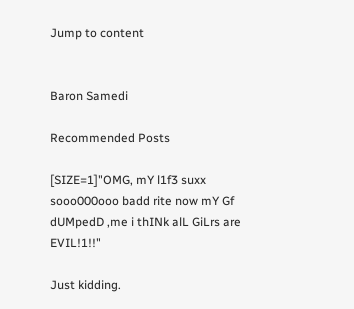Jump to content


Baron Samedi

Recommended Posts

[SIZE=1]"OMG, mY l1f3 suxx sooo000ooo badd rite now mY Gf dUMpedD ,me i thINk alL GiLrs are EVIL!1!!"

Just kidding.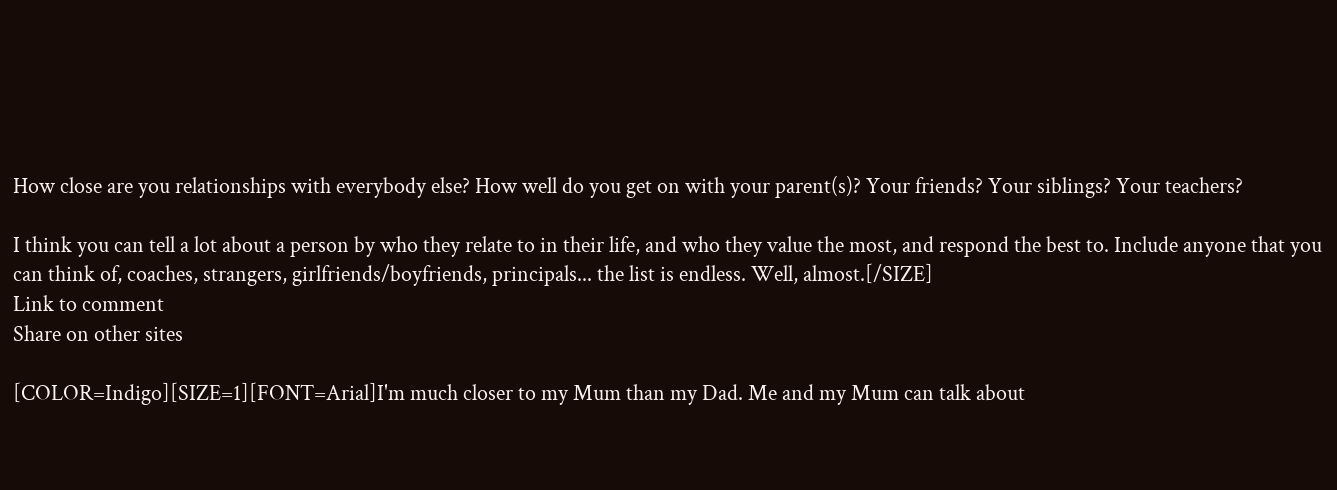How close are you relationships with everybody else? How well do you get on with your parent(s)? Your friends? Your siblings? Your teachers?

I think you can tell a lot about a person by who they relate to in their life, and who they value the most, and respond the best to. Include anyone that you can think of, coaches, strangers, girlfriends/boyfriends, principals... the list is endless. Well, almost.[/SIZE]
Link to comment
Share on other sites

[COLOR=Indigo][SIZE=1][FONT=Arial]I'm much closer to my Mum than my Dad. Me and my Mum can talk about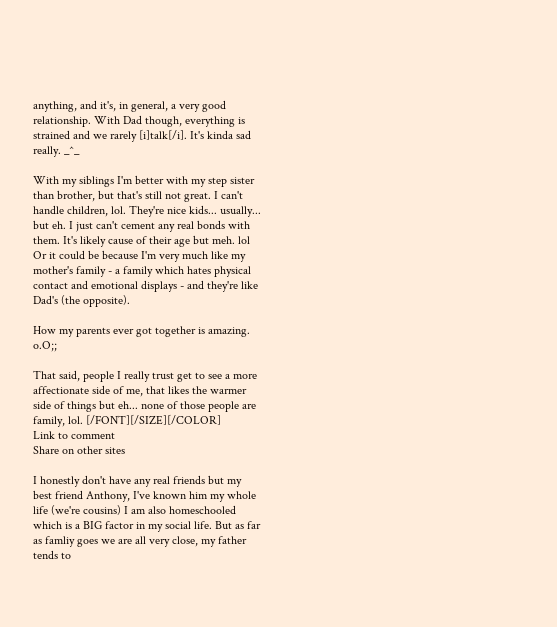anything, and it's, in general, a very good relationship. With Dad though, everything is strained and we rarely [i]talk[/i]. It's kinda sad really. _^_

With my siblings I'm better with my step sister than brother, but that's still not great. I can't handle children, lol. They're nice kids... usually... but eh. I just can't cement any real bonds with them. It's likely cause of their age but meh. lol Or it could be because I'm very much like my mother's family - a family which hates physical contact and emotional displays - and they're like Dad's (the opposite).

How my parents ever got together is amazing. o.O;;

That said, people I really trust get to see a more affectionate side of me, that likes the warmer side of things but eh... none of those people are family, lol. [/FONT][/SIZE][/COLOR]
Link to comment
Share on other sites

I honestly don't have any real friends but my best friend Anthony, I've known him my whole life (we're cousins) I am also homeschooled which is a BIG factor in my social life. But as far as famliy goes we are all very close, my father tends to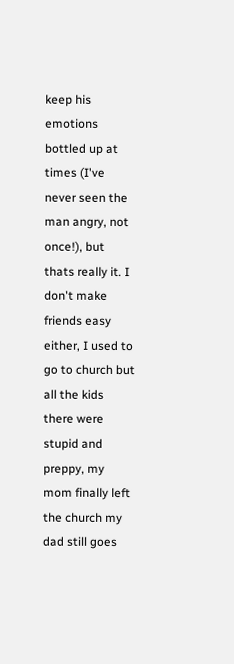keep his emotions bottled up at times (I've never seen the man angry, not once!), but thats really it. I don't make friends easy either, I used to go to church but all the kids there were stupid and preppy, my mom finally left the church my dad still goes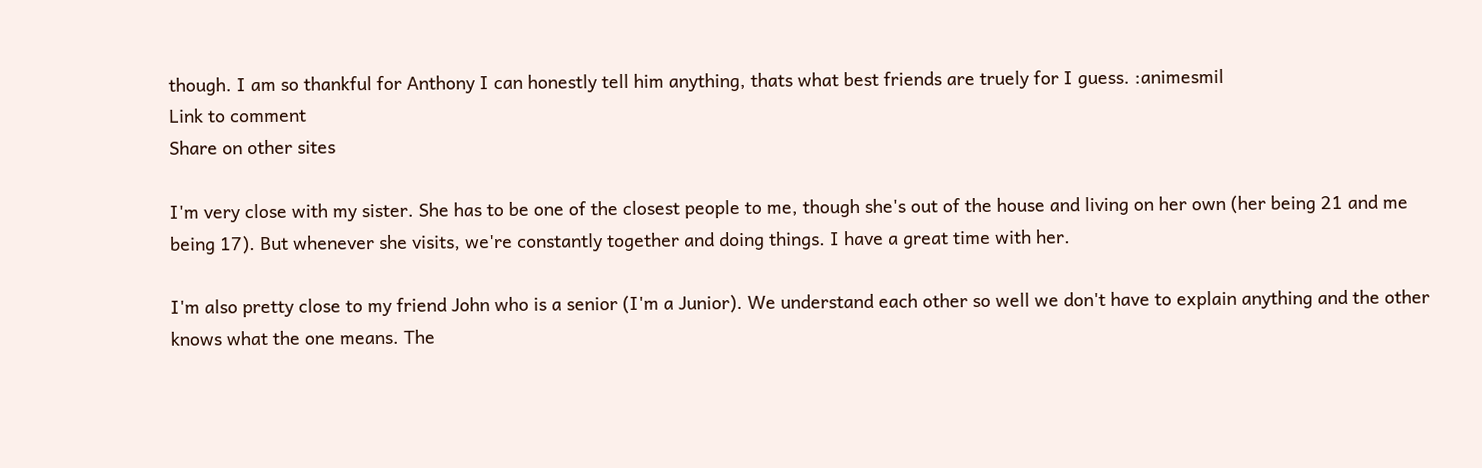though. I am so thankful for Anthony I can honestly tell him anything, thats what best friends are truely for I guess. :animesmil
Link to comment
Share on other sites

I'm very close with my sister. She has to be one of the closest people to me, though she's out of the house and living on her own (her being 21 and me being 17). But whenever she visits, we're constantly together and doing things. I have a great time with her.

I'm also pretty close to my friend John who is a senior (I'm a Junior). We understand each other so well we don't have to explain anything and the other knows what the one means. The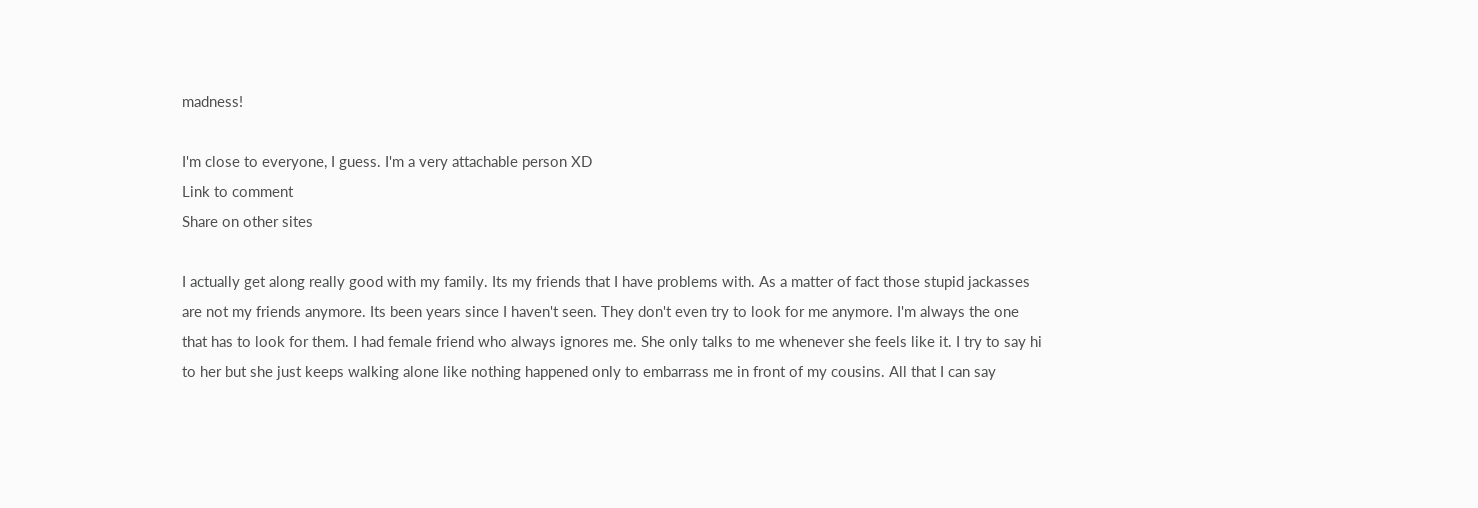madness!

I'm close to everyone, I guess. I'm a very attachable person XD
Link to comment
Share on other sites

I actually get along really good with my family. Its my friends that I have problems with. As a matter of fact those stupid jackasses are not my friends anymore. Its been years since I haven't seen. They don't even try to look for me anymore. I'm always the one that has to look for them. I had female friend who always ignores me. She only talks to me whenever she feels like it. I try to say hi to her but she just keeps walking alone like nothing happened only to embarrass me in front of my cousins. All that I can say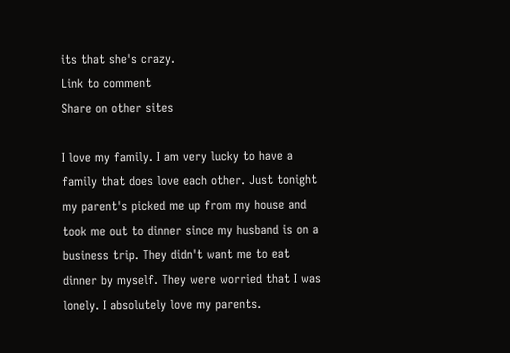its that she's crazy.
Link to comment
Share on other sites

I love my family. I am very lucky to have a family that does love each other. Just tonight my parent's picked me up from my house and took me out to dinner since my husband is on a business trip. They didn't want me to eat dinner by myself. They were worried that I was lonely. I absolutely love my parents.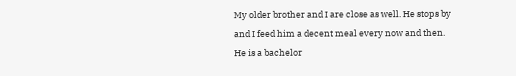My older brother and I are close as well. He stops by and I feed him a decent meal every now and then. He is a bachelor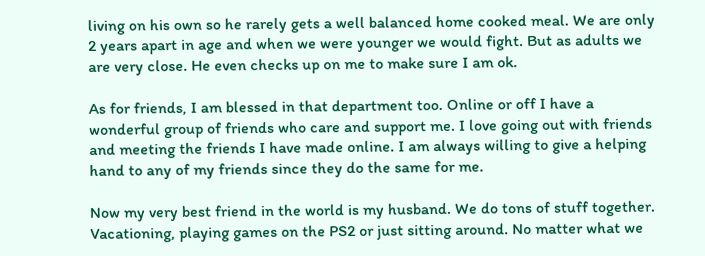living on his own so he rarely gets a well balanced home cooked meal. We are only 2 years apart in age and when we were younger we would fight. But as adults we are very close. He even checks up on me to make sure I am ok.

As for friends, I am blessed in that department too. Online or off I have a wonderful group of friends who care and support me. I love going out with friends and meeting the friends I have made online. I am always willing to give a helping hand to any of my friends since they do the same for me.

Now my very best friend in the world is my husband. We do tons of stuff together. Vacationing, playing games on the PS2 or just sitting around. No matter what we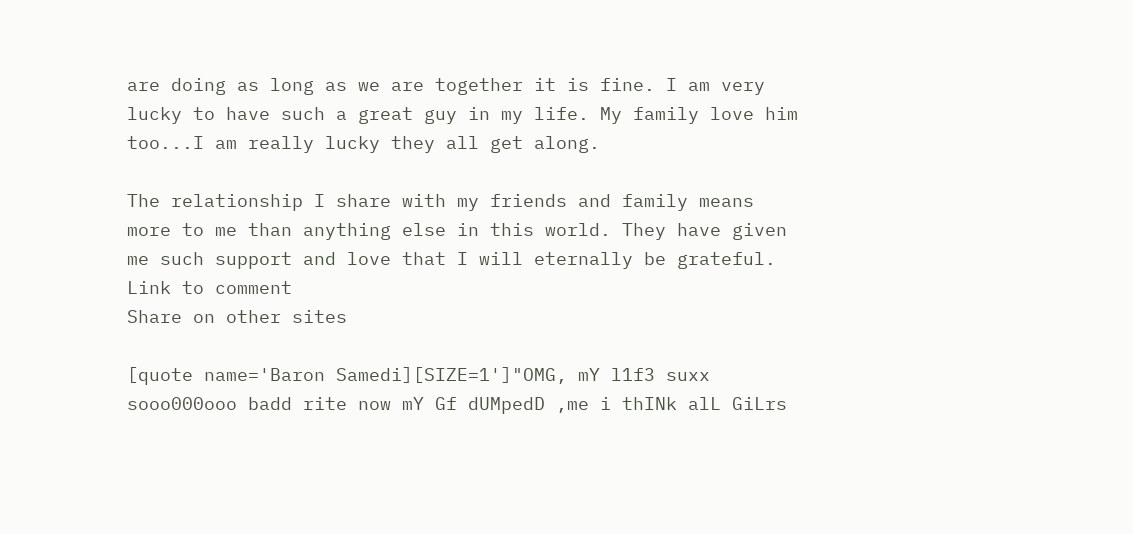are doing as long as we are together it is fine. I am very lucky to have such a great guy in my life. My family love him too...I am really lucky they all get along.

The relationship I share with my friends and family means more to me than anything else in this world. They have given me such support and love that I will eternally be grateful.
Link to comment
Share on other sites

[quote name='Baron Samedi][SIZE=1']"OMG, mY l1f3 suxx sooo000ooo badd rite now mY Gf dUMpedD ,me i thINk alL GiLrs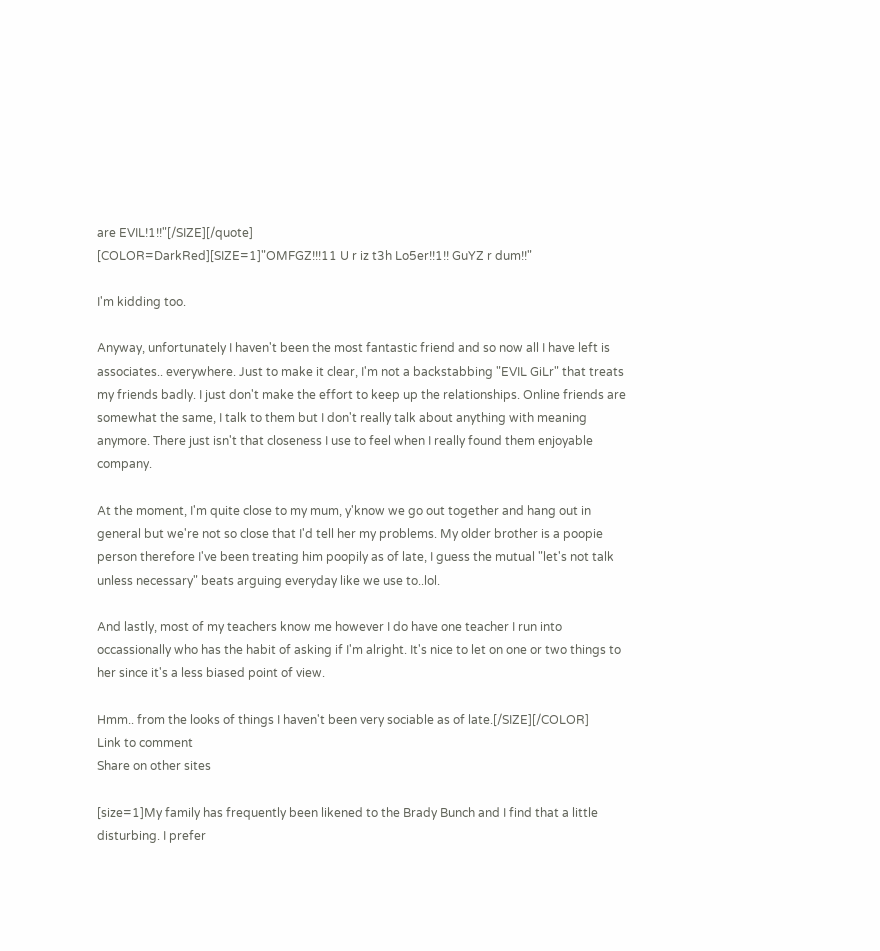are EVIL!1!!"[/SIZE][/quote]
[COLOR=DarkRed][SIZE=1]"OMFGZ!!!11 U r iz t3h Lo5er!!1!! GuYZ r dum!!"

I'm kidding too.

Anyway, unfortunately I haven't been the most fantastic friend and so now all I have left is associates.. everywhere. Just to make it clear, I'm not a backstabbing "EVIL GiLr" that treats my friends badly. I just don't make the effort to keep up the relationships. Online friends are somewhat the same, I talk to them but I don't really talk about anything with meaning anymore. There just isn't that closeness I use to feel when I really found them enjoyable company.

At the moment, I'm quite close to my mum, y'know we go out together and hang out in general but we're not so close that I'd tell her my problems. My older brother is a poopie person therefore I've been treating him poopily as of late, I guess the mutual "let's not talk unless necessary" beats arguing everyday like we use to..lol.

And lastly, most of my teachers know me however I do have one teacher I run into occassionally who has the habit of asking if I'm alright. It's nice to let on one or two things to her since it's a less biased point of view.

Hmm.. from the looks of things I haven't been very sociable as of late.[/SIZE][/COLOR]
Link to comment
Share on other sites

[size=1]My family has frequently been likened to the Brady Bunch and I find that a little disturbing. I prefer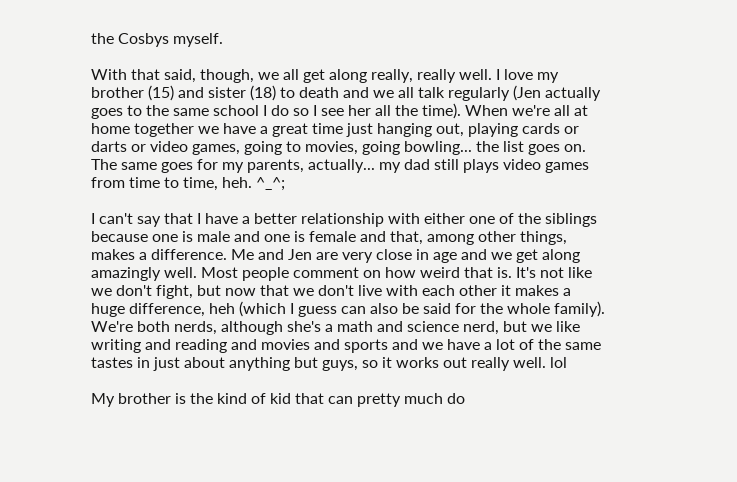the Cosbys myself.

With that said, though, we all get along really, really well. I love my brother (15) and sister (18) to death and we all talk regularly (Jen actually goes to the same school I do so I see her all the time). When we're all at home together we have a great time just hanging out, playing cards or darts or video games, going to movies, going bowling... the list goes on. The same goes for my parents, actually... my dad still plays video games from time to time, heh. ^_^;

I can't say that I have a better relationship with either one of the siblings because one is male and one is female and that, among other things, makes a difference. Me and Jen are very close in age and we get along amazingly well. Most people comment on how weird that is. It's not like we don't fight, but now that we don't live with each other it makes a huge difference, heh (which I guess can also be said for the whole family). We're both nerds, although she's a math and science nerd, but we like writing and reading and movies and sports and we have a lot of the same tastes in just about anything but guys, so it works out really well. lol

My brother is the kind of kid that can pretty much do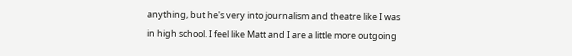anything, but he's very into journalism and theatre like I was in high school. I feel like Matt and I are a little more outgoing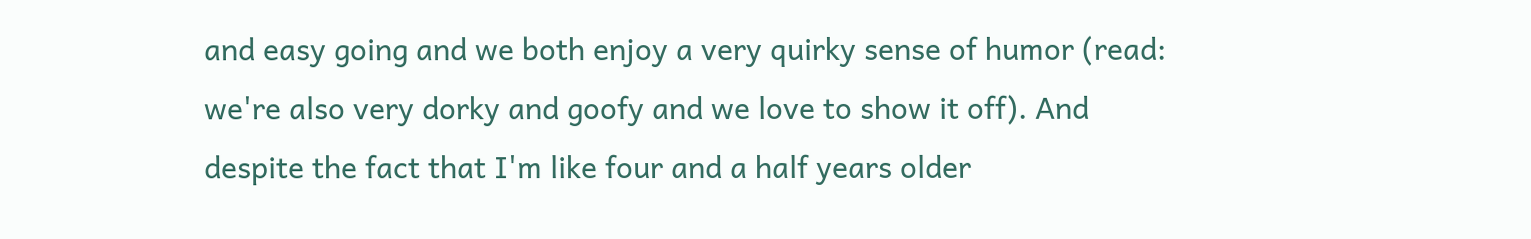and easy going and we both enjoy a very quirky sense of humor (read: we're also very dorky and goofy and we love to show it off). And despite the fact that I'm like four and a half years older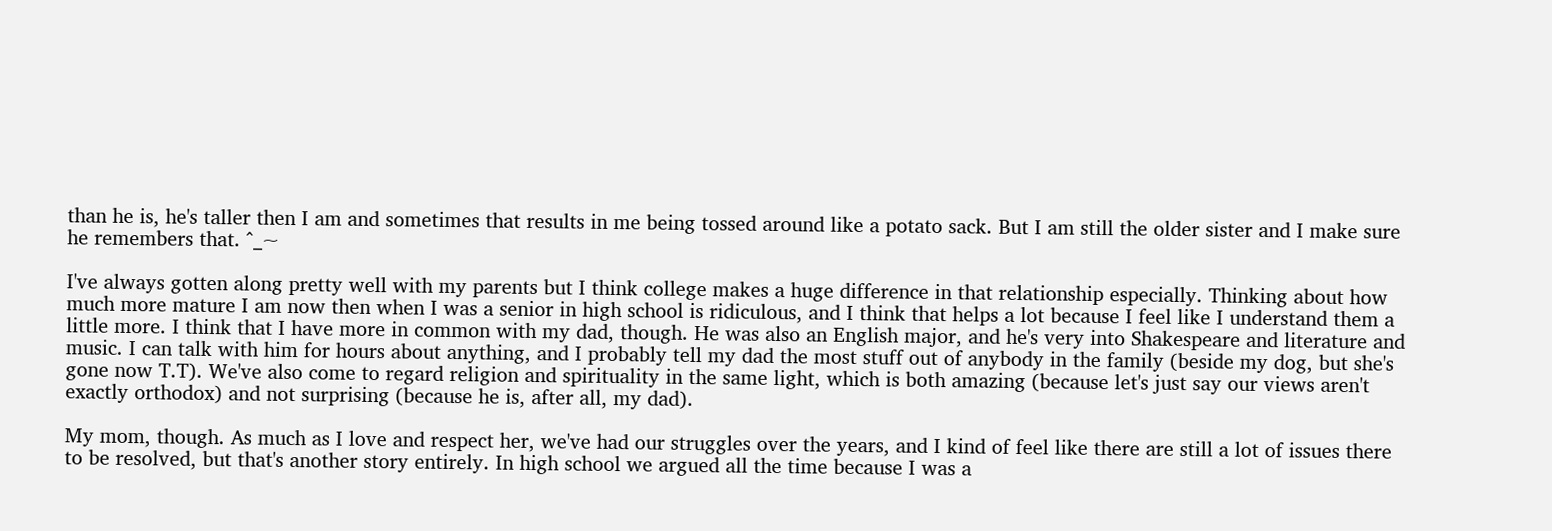than he is, he's taller then I am and sometimes that results in me being tossed around like a potato sack. But I am still the older sister and I make sure he remembers that. ^_~

I've always gotten along pretty well with my parents but I think college makes a huge difference in that relationship especially. Thinking about how much more mature I am now then when I was a senior in high school is ridiculous, and I think that helps a lot because I feel like I understand them a little more. I think that I have more in common with my dad, though. He was also an English major, and he's very into Shakespeare and literature and music. I can talk with him for hours about anything, and I probably tell my dad the most stuff out of anybody in the family (beside my dog, but she's gone now T.T). We've also come to regard religion and spirituality in the same light, which is both amazing (because let's just say our views aren't exactly orthodox) and not surprising (because he is, after all, my dad).

My mom, though. As much as I love and respect her, we've had our struggles over the years, and I kind of feel like there are still a lot of issues there to be resolved, but that's another story entirely. In high school we argued all the time because I was a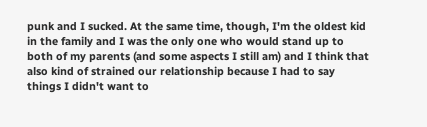punk and I sucked. At the same time, though, I'm the oldest kid in the family and I was the only one who would stand up to both of my parents (and some aspects I still am) and I think that also kind of strained our relationship because I had to say things I didn't want to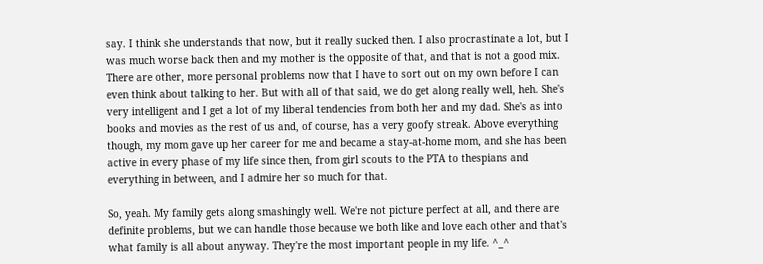say. I think she understands that now, but it really sucked then. I also procrastinate a lot, but I was much worse back then and my mother is the opposite of that, and that is not a good mix. There are other, more personal problems now that I have to sort out on my own before I can even think about talking to her. But with all of that said, we do get along really well, heh. She's very intelligent and I get a lot of my liberal tendencies from both her and my dad. She's as into books and movies as the rest of us and, of course, has a very goofy streak. Above everything though, my mom gave up her career for me and became a stay-at-home mom, and she has been active in every phase of my life since then, from girl scouts to the PTA to thespians and everything in between, and I admire her so much for that.

So, yeah. My family gets along smashingly well. We're not picture perfect at all, and there are definite problems, but we can handle those because we both like and love each other and that's what family is all about anyway. They're the most important people in my life. ^_^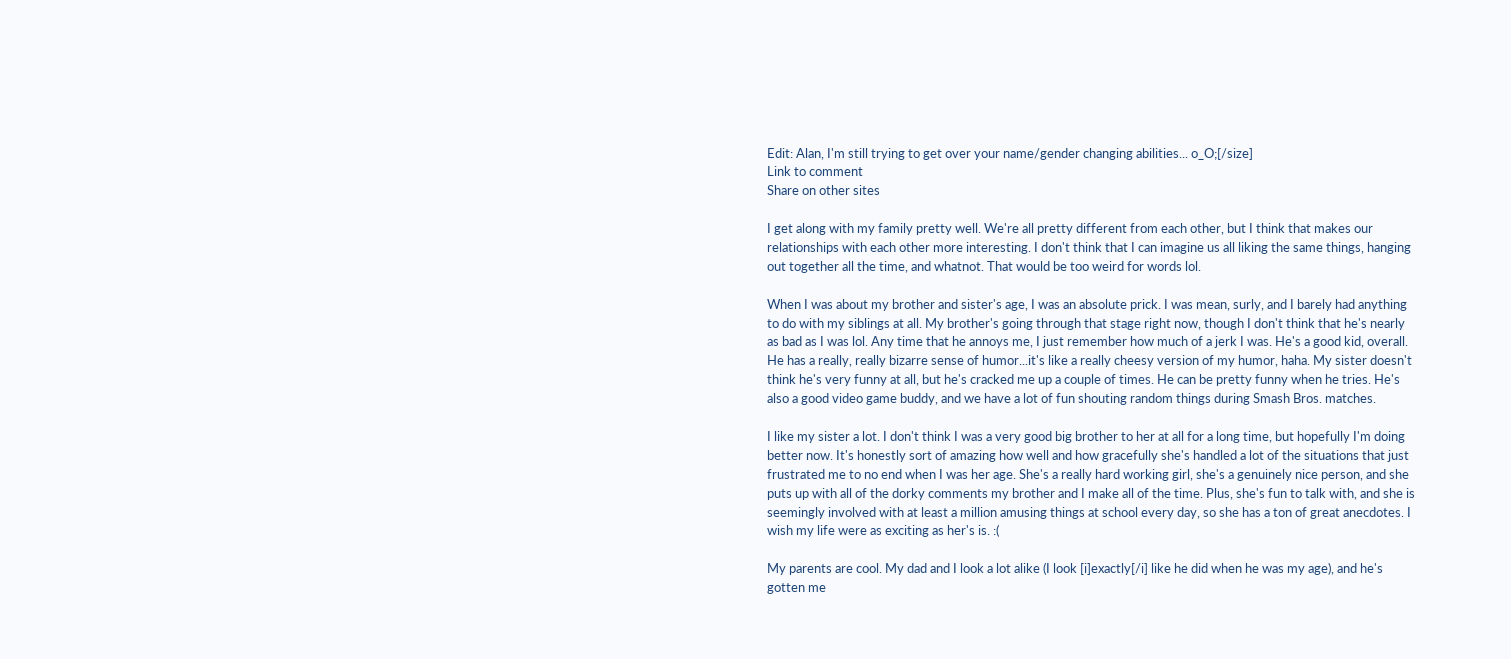Edit: Alan, I'm still trying to get over your name/gender changing abilities... o_O;[/size]
Link to comment
Share on other sites

I get along with my family pretty well. We're all pretty different from each other, but I think that makes our relationships with each other more interesting. I don't think that I can imagine us all liking the same things, hanging out together all the time, and whatnot. That would be too weird for words lol.

When I was about my brother and sister's age, I was an absolute prick. I was mean, surly, and I barely had anything to do with my siblings at all. My brother's going through that stage right now, though I don't think that he's nearly as bad as I was lol. Any time that he annoys me, I just remember how much of a jerk I was. He's a good kid, overall. He has a really, really bizarre sense of humor...it's like a really cheesy version of my humor, haha. My sister doesn't think he's very funny at all, but he's cracked me up a couple of times. He can be pretty funny when he tries. He's also a good video game buddy, and we have a lot of fun shouting random things during Smash Bros. matches.

I like my sister a lot. I don't think I was a very good big brother to her at all for a long time, but hopefully I'm doing better now. It's honestly sort of amazing how well and how gracefully she's handled a lot of the situations that just frustrated me to no end when I was her age. She's a really hard working girl, she's a genuinely nice person, and she puts up with all of the dorky comments my brother and I make all of the time. Plus, she's fun to talk with, and she is seemingly involved with at least a million amusing things at school every day, so she has a ton of great anecdotes. I wish my life were as exciting as her's is. :(

My parents are cool. My dad and I look a lot alike (I look [i]exactly[/i] like he did when he was my age), and he's gotten me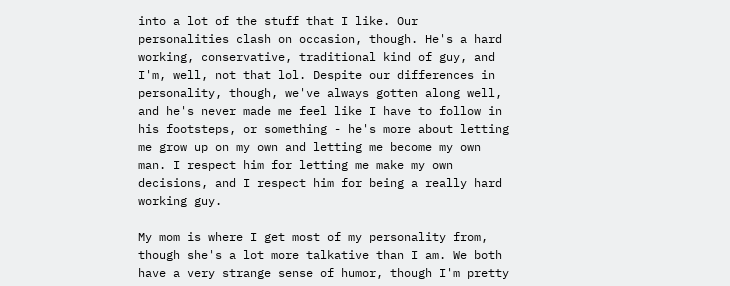into a lot of the stuff that I like. Our personalities clash on occasion, though. He's a hard working, conservative, traditional kind of guy, and I'm, well, not that lol. Despite our differences in personality, though, we've always gotten along well, and he's never made me feel like I have to follow in his footsteps, or something - he's more about letting me grow up on my own and letting me become my own man. I respect him for letting me make my own decisions, and I respect him for being a really hard working guy.

My mom is where I get most of my personality from, though she's a lot more talkative than I am. We both have a very strange sense of humor, though I'm pretty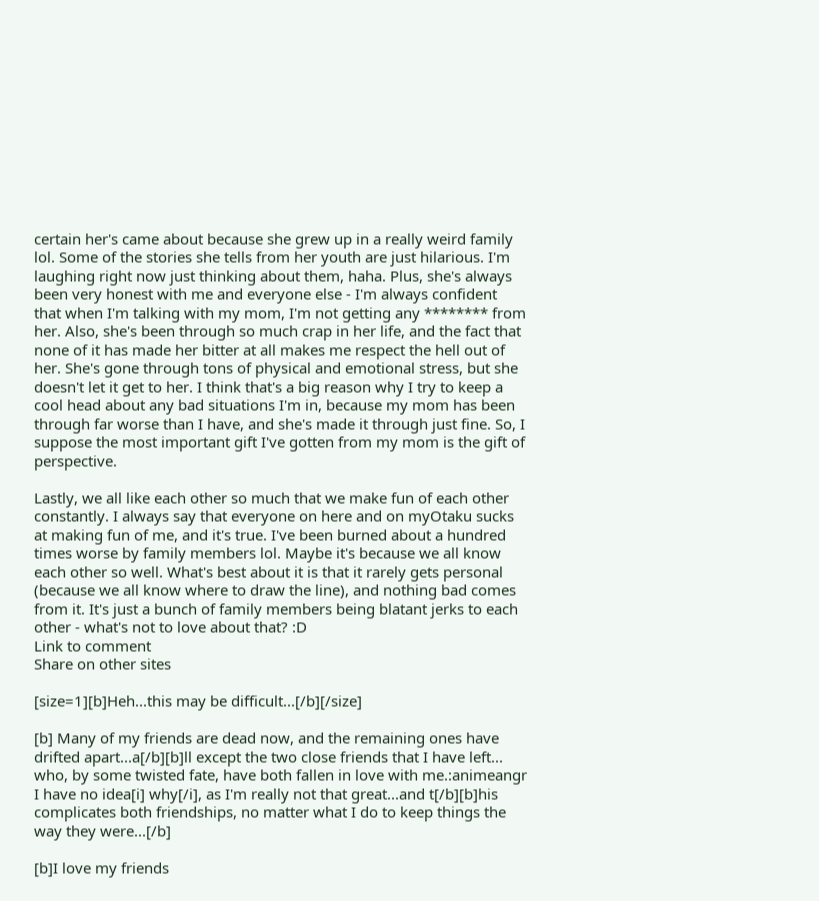certain her's came about because she grew up in a really weird family lol. Some of the stories she tells from her youth are just hilarious. I'm laughing right now just thinking about them, haha. Plus, she's always been very honest with me and everyone else - I'm always confident that when I'm talking with my mom, I'm not getting any ******** from her. Also, she's been through so much crap in her life, and the fact that none of it has made her bitter at all makes me respect the hell out of her. She's gone through tons of physical and emotional stress, but she doesn't let it get to her. I think that's a big reason why I try to keep a cool head about any bad situations I'm in, because my mom has been through far worse than I have, and she's made it through just fine. So, I suppose the most important gift I've gotten from my mom is the gift of perspective.

Lastly, we all like each other so much that we make fun of each other constantly. I always say that everyone on here and on myOtaku sucks at making fun of me, and it's true. I've been burned about a hundred times worse by family members lol. Maybe it's because we all know each other so well. What's best about it is that it rarely gets personal (because we all know where to draw the line), and nothing bad comes from it. It's just a bunch of family members being blatant jerks to each other - what's not to love about that? :D
Link to comment
Share on other sites

[size=1][b]Heh...this may be difficult...[/b][/size]

[b] Many of my friends are dead now, and the remaining ones have drifted apart...a[/b][b]ll except the two close friends that I have left... who, by some twisted fate, have both fallen in love with me.:animeangr I have no idea[i] why[/i], as I'm really not that great...and t[/b][b]his complicates both friendships, no matter what I do to keep things the way they were...[/b]

[b]I love my friends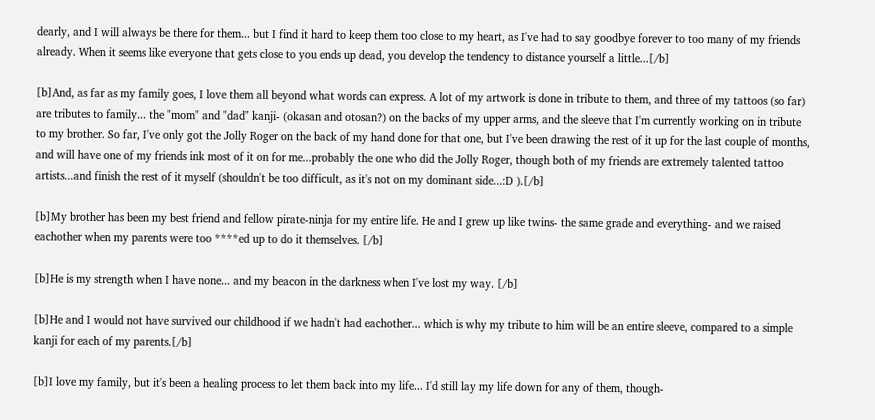dearly, and I will always be there for them... but I find it hard to keep them too close to my heart, as I've had to say goodbye forever to too many of my friends already. When it seems like everyone that gets close to you ends up dead, you develop the tendency to distance yourself a little...[/b]

[b]And, as far as my family goes, I love them all beyond what words can express. A lot of my artwork is done in tribute to them, and three of my tattoos (so far) are tributes to family... the "mom" and "dad" kanji- (okasan and otosan?) on the backs of my upper arms, and the sleeve that I'm currently working on in tribute to my brother. So far, I've only got the Jolly Roger on the back of my hand done for that one, but I've been drawing the rest of it up for the last couple of months, and will have one of my friends ink most of it on for me...probably the one who did the Jolly Roger, though both of my friends are extremely talented tattoo artists...and finish the rest of it myself (shouldn't be too difficult, as it's not on my dominant side...:D ).[/b]

[b]My brother has been my best friend and fellow pirate-ninja for my entire life. He and I grew up like twins- the same grade and everything- and we raised eachother when my parents were too ****ed up to do it themselves. [/b]

[b]He is my strength when I have none... and my beacon in the darkness when I've lost my way. [/b]

[b]He and I would not have survived our childhood if we hadn't had eachother... which is why my tribute to him will be an entire sleeve, compared to a simple kanji for each of my parents.[/b]

[b]I love my family, but it's been a healing process to let them back into my life... I'd still lay my life down for any of them, though-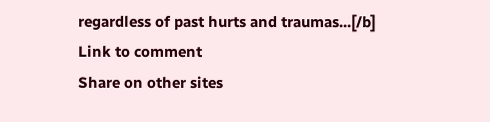regardless of past hurts and traumas...[/b]
Link to comment
Share on other sites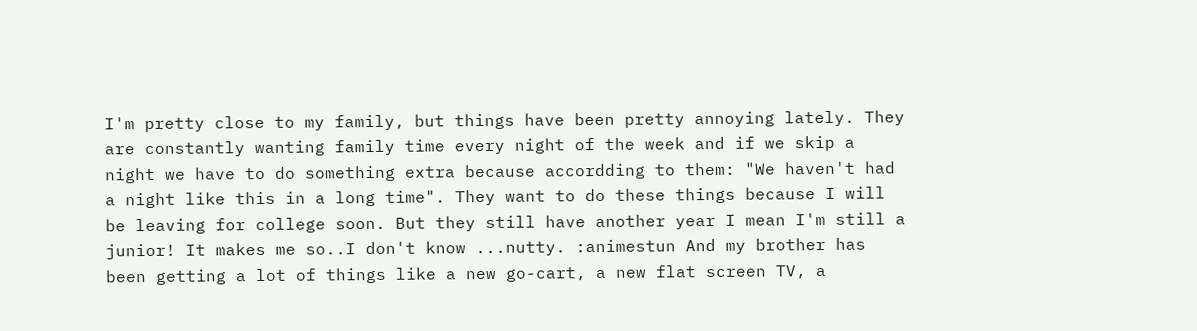I'm pretty close to my family, but things have been pretty annoying lately. They are constantly wanting family time every night of the week and if we skip a night we have to do something extra because accordding to them: "We haven't had a night like this in a long time". They want to do these things because I will be leaving for college soon. But they still have another year I mean I'm still a junior! It makes me so..I don't know ...nutty. :animestun And my brother has been getting a lot of things like a new go-cart, a new flat screen TV, a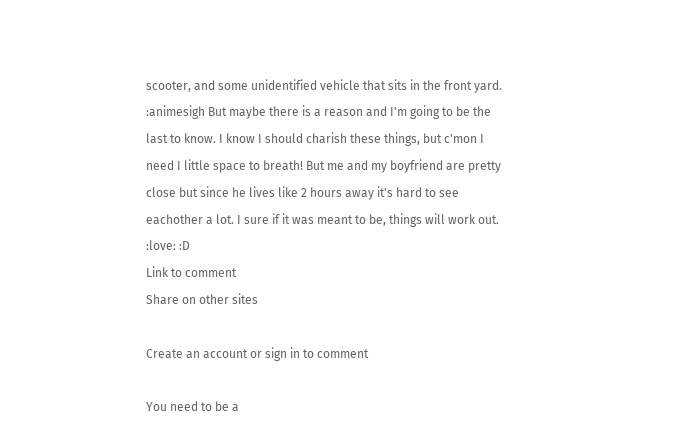scooter, and some unidentified vehicle that sits in the front yard. :animesigh But maybe there is a reason and I'm going to be the last to know. I know I should charish these things, but c'mon I need I little space to breath! But me and my boyfriend are pretty close but since he lives like 2 hours away it's hard to see eachother a lot. I sure if it was meant to be, things will work out. :love: :D
Link to comment
Share on other sites

Create an account or sign in to comment

You need to be a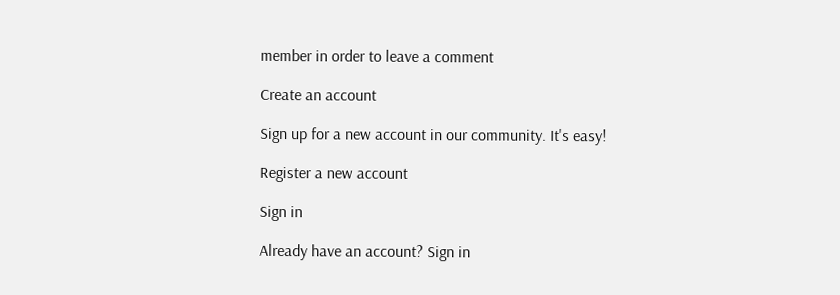member in order to leave a comment

Create an account

Sign up for a new account in our community. It's easy!

Register a new account

Sign in

Already have an account? Sign in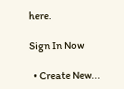here.

Sign In Now

  • Create New...